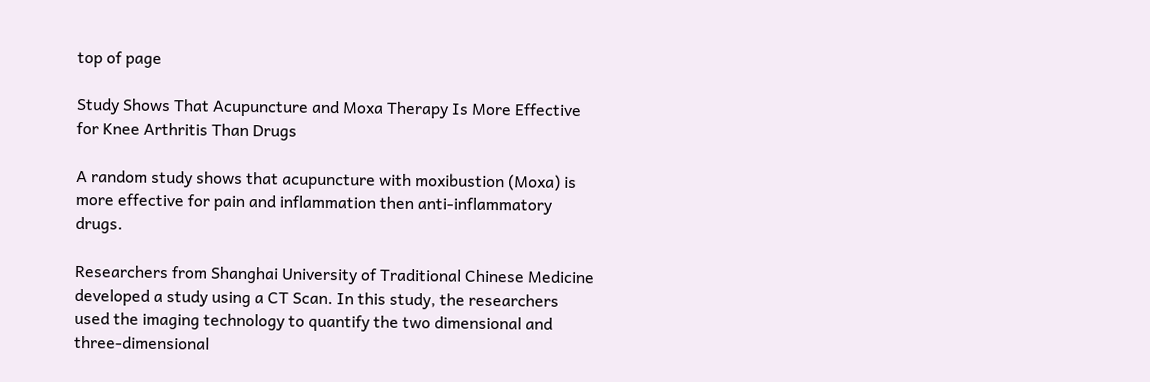top of page

Study Shows That Acupuncture and Moxa Therapy Is More Effective for Knee Arthritis Than Drugs

A random study shows that acupuncture with moxibustion (Moxa) is more effective for pain and inflammation then anti-inflammatory drugs.

Researchers from Shanghai University of Traditional Chinese Medicine developed a study using a CT Scan. In this study, the researchers used the imaging technology to quantify the two dimensional and three-dimensional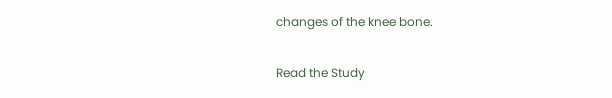changes of the knee bone.

Read the Study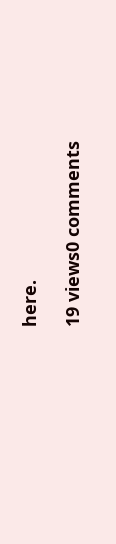here.

19 views0 comments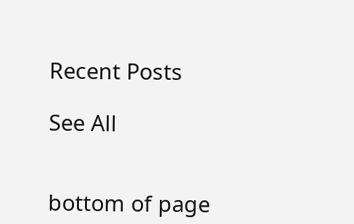Recent Posts

See All


bottom of page